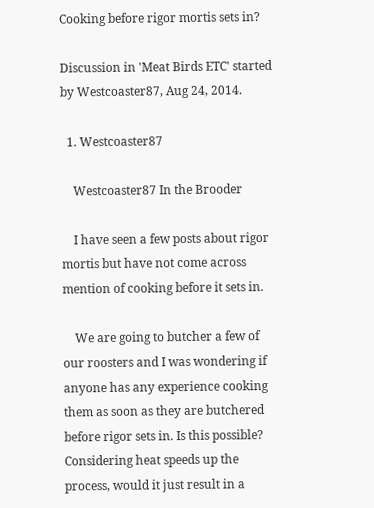Cooking before rigor mortis sets in?

Discussion in 'Meat Birds ETC' started by Westcoaster87, Aug 24, 2014.

  1. Westcoaster87

    Westcoaster87 In the Brooder

    I have seen a few posts about rigor mortis but have not come across mention of cooking before it sets in.

    We are going to butcher a few of our roosters and I was wondering if anyone has any experience cooking them as soon as they are butchered before rigor sets in. Is this possible? Considering heat speeds up the process, would it just result in a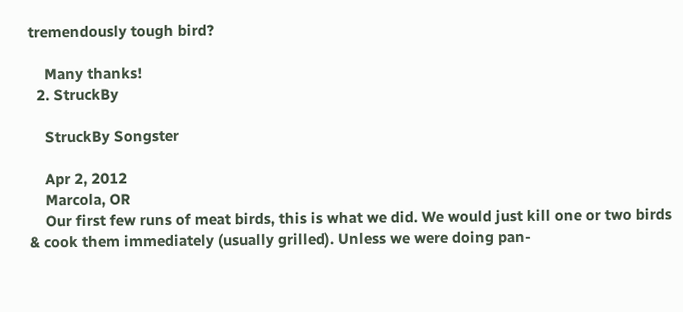tremendously tough bird?

    Many thanks!
  2. StruckBy

    StruckBy Songster

    Apr 2, 2012
    Marcola, OR
    Our first few runs of meat birds, this is what we did. We would just kill one or two birds & cook them immediately (usually grilled). Unless we were doing pan-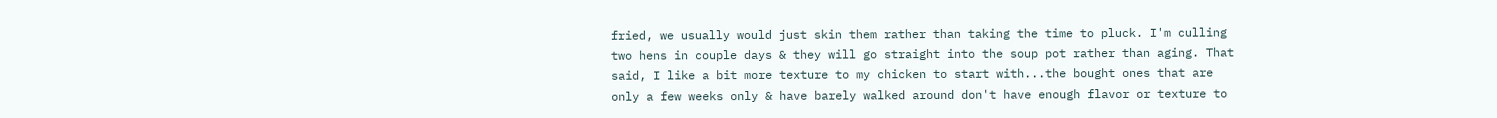fried, we usually would just skin them rather than taking the time to pluck. I'm culling two hens in couple days & they will go straight into the soup pot rather than aging. That said, I like a bit more texture to my chicken to start with...the bought ones that are only a few weeks only & have barely walked around don't have enough flavor or texture to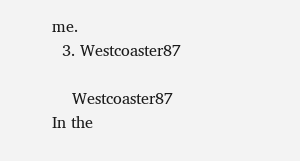me.
  3. Westcoaster87

    Westcoaster87 In the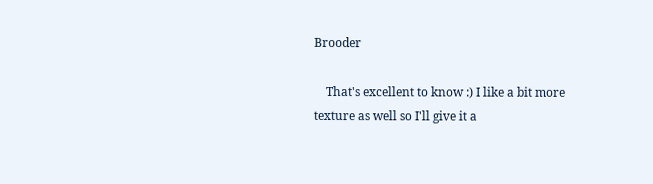Brooder

    That's excellent to know :) I like a bit more texture as well so I'll give it a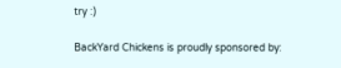try :)

BackYard Chickens is proudly sponsored by: